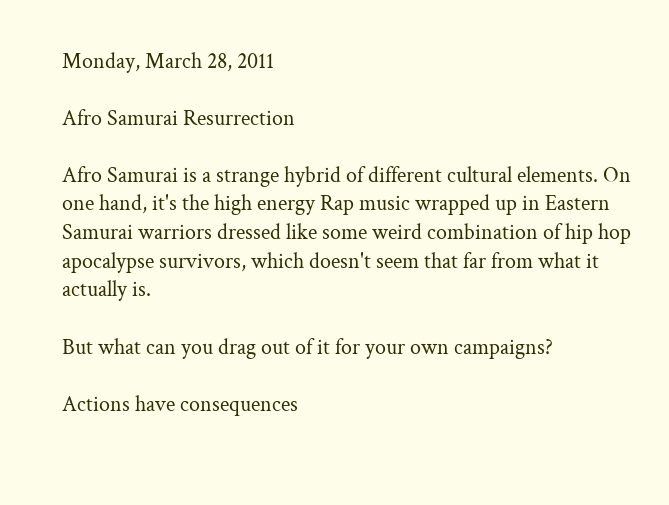Monday, March 28, 2011

Afro Samurai Resurrection

Afro Samurai is a strange hybrid of different cultural elements. On one hand, it's the high energy Rap music wrapped up in Eastern Samurai warriors dressed like some weird combination of hip hop apocalypse survivors, which doesn't seem that far from what it actually is.

But what can you drag out of it for your own campaigns?

Actions have consequences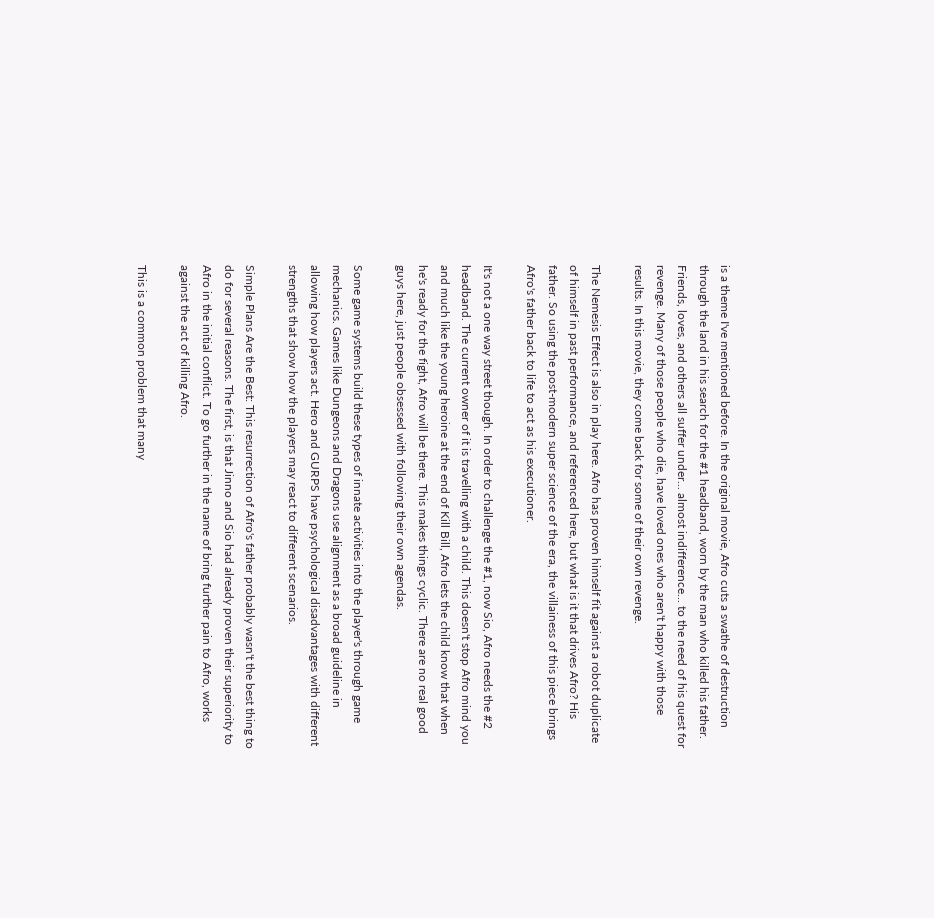is a theme I've mentioned before. In the original movie, Afro cuts a swathe of destruction through the land in his search for the #1 headband, worn by the man who killed his father. Friends, loves, and others all suffer under... almost indifference... to the need of his quest for revenge. Many of those people who die, have loved ones who aren't happy with those results. In this movie, they come back for some of their own revenge.

The Nemesis Effect is also in play here. Afro has proven himself fit against a robot duplicate of himself in past performance, and referenced here, but what is it that drives Afro? His father. So using the post-modern super science of the era, the villainess of this piece brings Afro's father back to life to act as his executioner.

It's not a one way street though. In order to challenge the #1, now Sio, Afro needs the #2 headband. The current owner of it is travelling with a child. This doesn't stop Afro mind you and much like the young heroine at the end of Kill Bill, Afro lets the child know that when he's ready for the fight, Afro will be there. This makes things cyclic. There are no real good guys here, just people obsessed with following their own agendas.

Some game systems build these types of innate activities into the player's through game mechanics. Games like Dungeons and Dragons use alignment as a broad guideline in allowing how players act. Hero and GURPS have psychological disadvantages with different strengths that show how the players may react to different scenarios.

Simple Plans Are the Best: This resurrection of Afro's father probably wasn't the best thing to do for several reasons. The first, is that Jinno and Sio had already proven their superiority to Afro in the initial conflict. To go further in the name of bring further pain to Afro, works against the act of killing Afro.

This is a common problem that many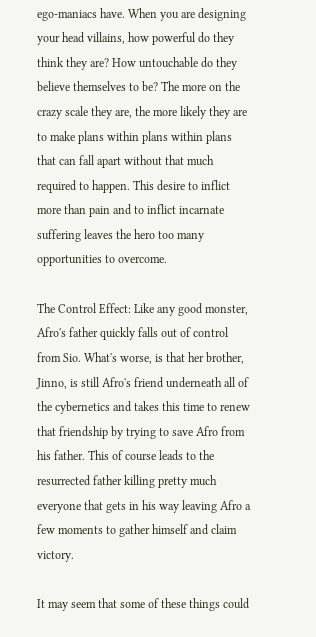ego-maniacs have. When you are designing your head villains, how powerful do they think they are? How untouchable do they believe themselves to be? The more on the crazy scale they are, the more likely they are to make plans within plans within plans that can fall apart without that much required to happen. This desire to inflict more than pain and to inflict incarnate suffering leaves the hero too many opportunities to overcome.

The Control Effect: Like any good monster, Afro's father quickly falls out of control from Sio. What's worse, is that her brother, Jinno, is still Afro's friend underneath all of the cybernetics and takes this time to renew that friendship by trying to save Afro from his father. This of course leads to the resurrected father killing pretty much everyone that gets in his way leaving Afro a few moments to gather himself and claim victory.

It may seem that some of these things could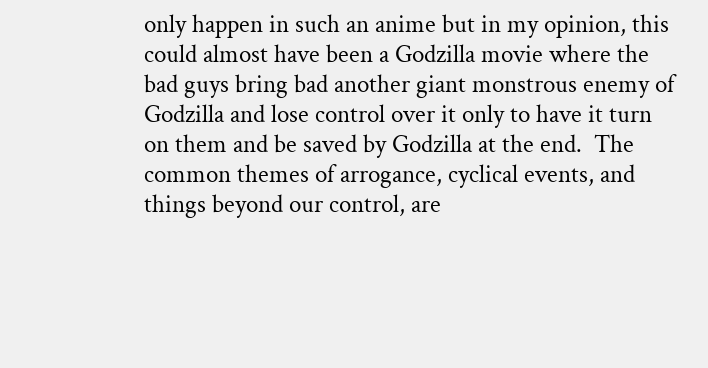only happen in such an anime but in my opinion, this could almost have been a Godzilla movie where the bad guys bring bad another giant monstrous enemy of Godzilla and lose control over it only to have it turn on them and be saved by Godzilla at the end.  The common themes of arrogance, cyclical events, and things beyond our control, are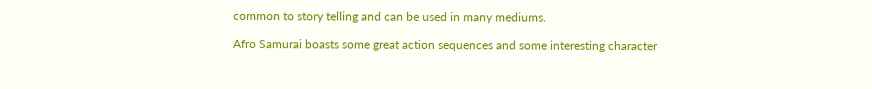common to story telling and can be used in many mediums.

Afro Samurai boasts some great action sequences and some interesting character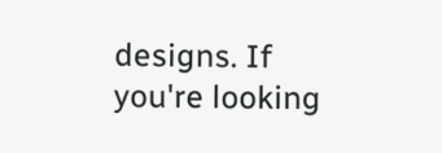designs. If you're looking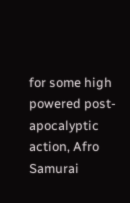for some high powered post-apocalyptic action, Afro Samurai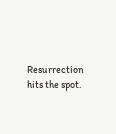Resurrection hits the spot.